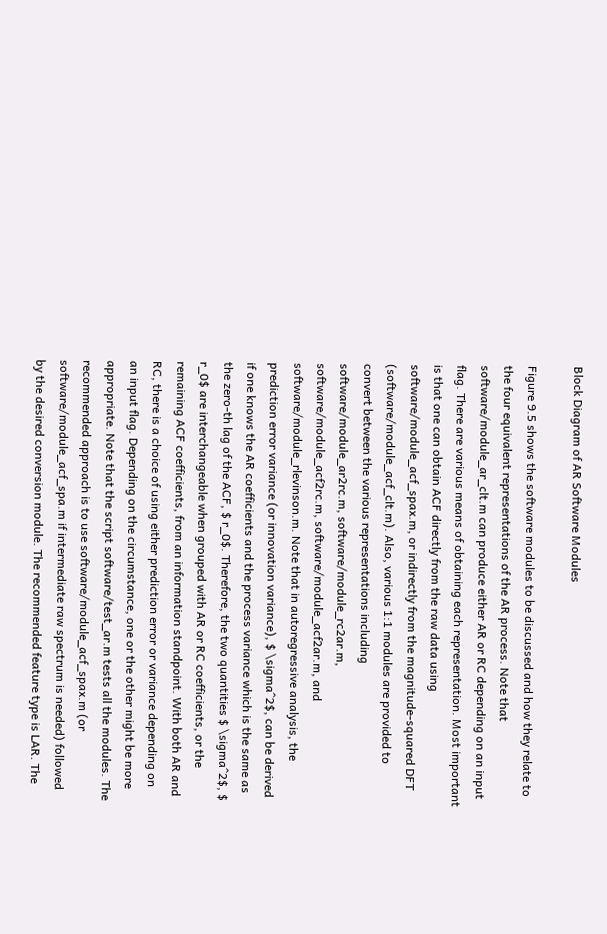Block Diagram of AR Software Modules

Figure 9.5 shows the software modules to be discussed and how they relate to the four equivalent representations of the AR process. Note that software/module_ar_clt.m can produce either AR or RC depending on an input flag. There are various means of obtaining each representation. Most important is that one can obtain ACF directly from the raw data using software/module_acf_spax.m, or indirectly from the magnitude-squared DFT (software/module_acf_clt.m). Also, various 1:1 modules are provided to convert between the various representations including software/module_ar2rc.m, software/module_rc2ar.m, software/module_acf2rc.m, software/module_acf2ar.m, and software/module_rlevinson.m. Note that in autoregressive analysis, the prediction error variance (or innovation variance), $ \sigma^2$, can be derived if one knows the AR coefficients and the process variance which is the same as the zero-th lag of the ACF, $ r_0$. Therefore, the two quantities $ \sigma^2$, $ r_0$ are interchangeable when grouped with AR or RC coefficients, or the remaining ACF coefficients, from an information standpoint. With both AR and RC, there is a choice of using either prediction error or variance depending on an input flag. Depending on the circumstance, one or the other might be more appropriate. Note that the script software/test_ar.m tests all the modules. The recommended approach is to use software/module_acf_spax.m (or software/module_acf_spa.m if intermediate raw spectrum is needed) followed by the desired conversion module. The recommended feature type is LAR. The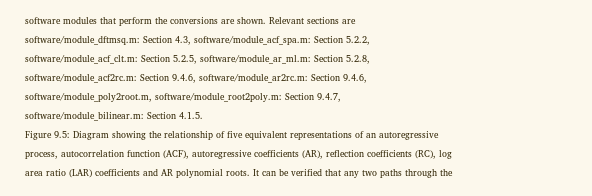software modules that perform the conversions are shown. Relevant sections are software/module_dftmsq.m: Section 4.3, software/module_acf_spa.m: Section 5.2.2, software/module_acf_clt.m: Section 5.2.5, software/module_ar_ml.m: Section 5.2.8, software/module_acf2rc.m: Section 9.4.6, software/module_ar2rc.m: Section 9.4.6, software/module_poly2root.m, software/module_root2poly.m: Section 9.4.7, software/module_bilinear.m: Section 4.1.5.
Figure 9.5: Diagram showing the relationship of five equivalent representations of an autoregressive process, autocorrelation function (ACF), autoregressive coefficients (AR), reflection coefficients (RC), log area ratio (LAR) coefficients and AR polynomial roots. It can be verified that any two paths through the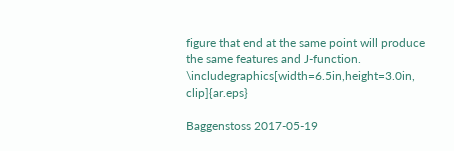figure that end at the same point will produce the same features and J-function.
\includegraphics[width=6.5in,height=3.0in, clip]{ar.eps}

Baggenstoss 2017-05-19